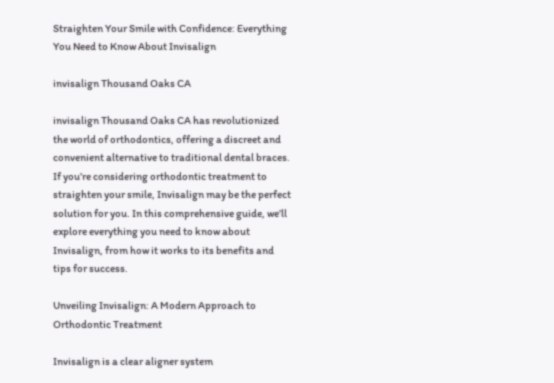Straighten Your Smile with Confidence: Everything You Need to Know About Invisalign

invisalign Thousand Oaks CA

invisalign Thousand Oaks CA has revolutionized the world of orthodontics, offering a discreet and convenient alternative to traditional dental braces. If you’re considering orthodontic treatment to straighten your smile, Invisalign may be the perfect solution for you. In this comprehensive guide, we’ll explore everything you need to know about Invisalign, from how it works to its benefits and tips for success.

Unveiling Invisalign: A Modern Approach to Orthodontic Treatment

Invisalign is a clear aligner system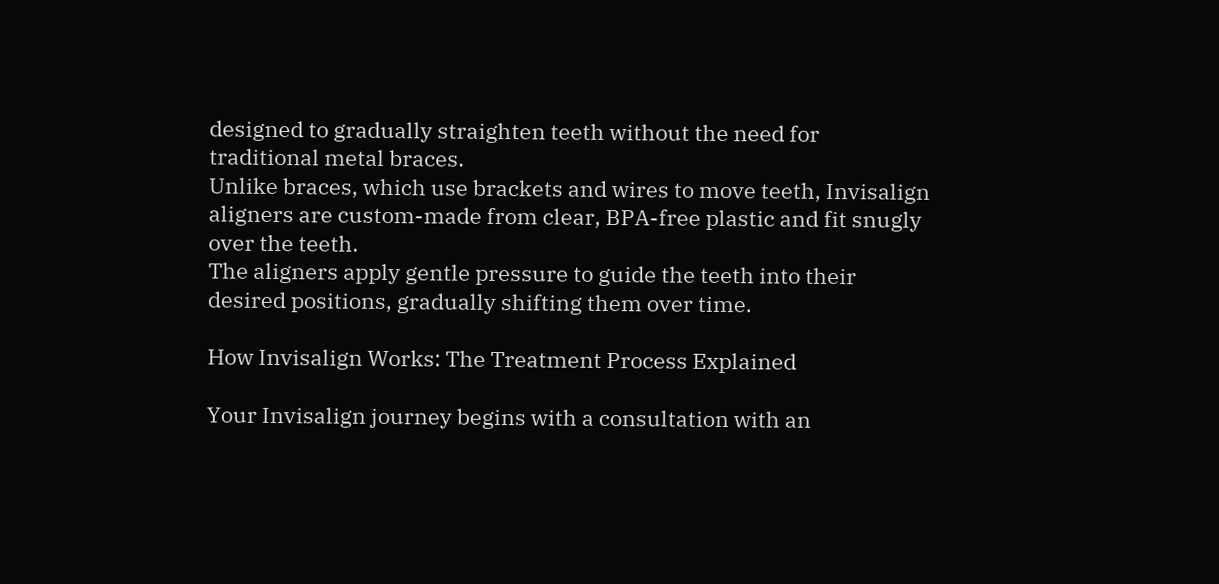designed to gradually straighten teeth without the need for traditional metal braces.
Unlike braces, which use brackets and wires to move teeth, Invisalign aligners are custom-made from clear, BPA-free plastic and fit snugly over the teeth.
The aligners apply gentle pressure to guide the teeth into their desired positions, gradually shifting them over time.

How Invisalign Works: The Treatment Process Explained

Your Invisalign journey begins with a consultation with an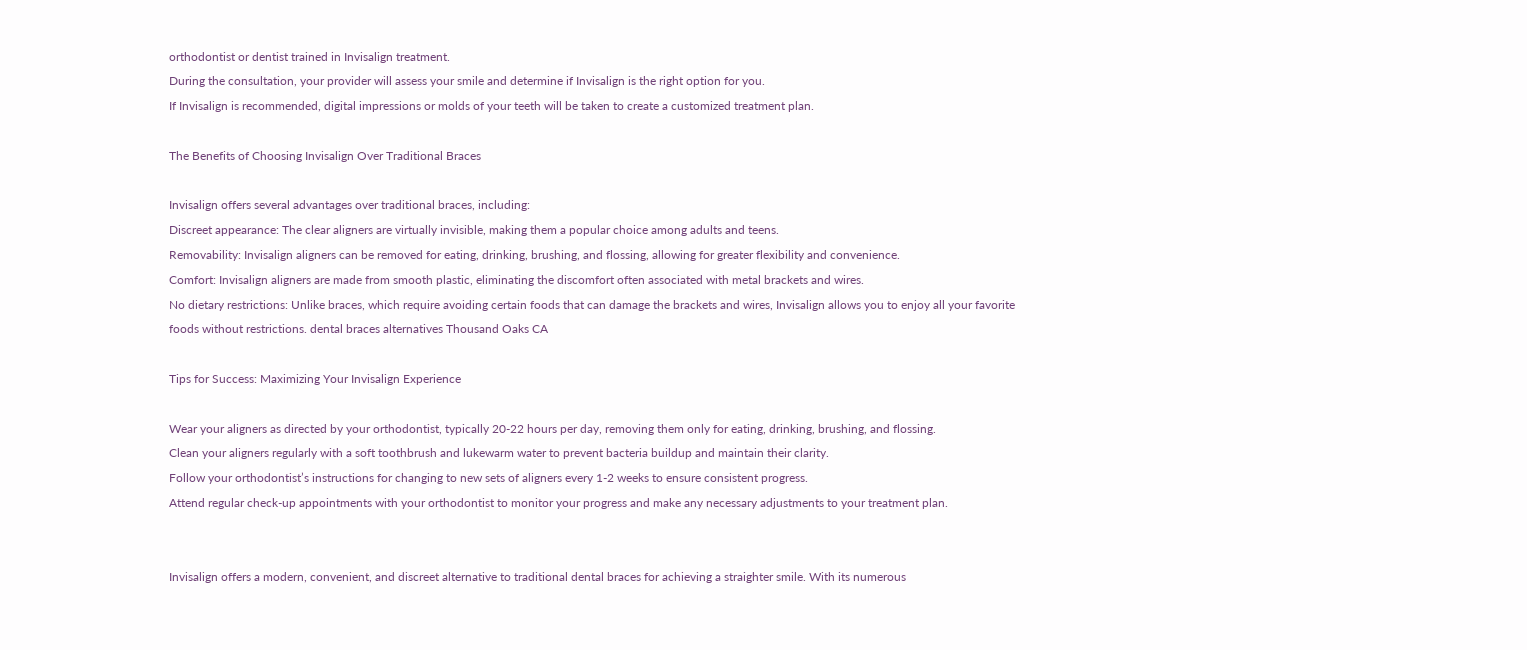orthodontist or dentist trained in Invisalign treatment.
During the consultation, your provider will assess your smile and determine if Invisalign is the right option for you.
If Invisalign is recommended, digital impressions or molds of your teeth will be taken to create a customized treatment plan.

The Benefits of Choosing Invisalign Over Traditional Braces

Invisalign offers several advantages over traditional braces, including:
Discreet appearance: The clear aligners are virtually invisible, making them a popular choice among adults and teens.
Removability: Invisalign aligners can be removed for eating, drinking, brushing, and flossing, allowing for greater flexibility and convenience.
Comfort: Invisalign aligners are made from smooth plastic, eliminating the discomfort often associated with metal brackets and wires.
No dietary restrictions: Unlike braces, which require avoiding certain foods that can damage the brackets and wires, Invisalign allows you to enjoy all your favorite foods without restrictions. dental braces alternatives Thousand Oaks CA

Tips for Success: Maximizing Your Invisalign Experience

Wear your aligners as directed by your orthodontist, typically 20-22 hours per day, removing them only for eating, drinking, brushing, and flossing.
Clean your aligners regularly with a soft toothbrush and lukewarm water to prevent bacteria buildup and maintain their clarity.
Follow your orthodontist’s instructions for changing to new sets of aligners every 1-2 weeks to ensure consistent progress.
Attend regular check-up appointments with your orthodontist to monitor your progress and make any necessary adjustments to your treatment plan.


Invisalign offers a modern, convenient, and discreet alternative to traditional dental braces for achieving a straighter smile. With its numerous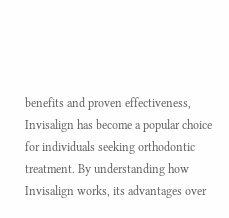benefits and proven effectiveness, Invisalign has become a popular choice for individuals seeking orthodontic treatment. By understanding how Invisalign works, its advantages over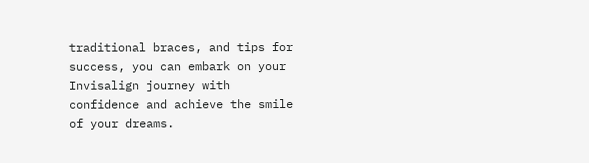traditional braces, and tips for success, you can embark on your Invisalign journey with confidence and achieve the smile of your dreams.